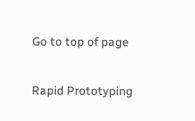Go to top of page

Rapid Prototyping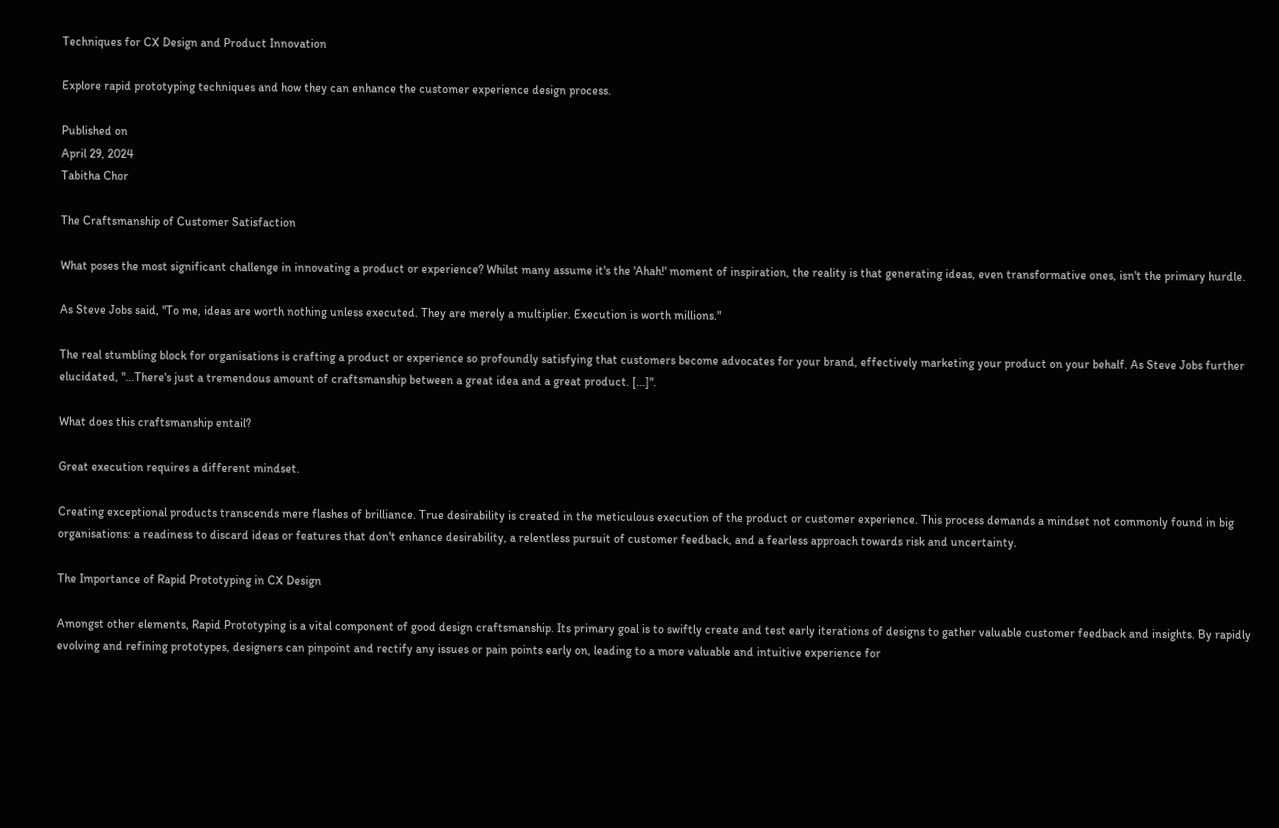Techniques for CX Design and Product Innovation

Explore rapid prototyping techniques and how they can enhance the customer experience design process.

Published on
April 29, 2024
Tabitha Chor

The Craftsmanship of Customer Satisfaction

What poses the most significant challenge in innovating a product or experience? Whilst many assume it's the 'Ahah!' moment of inspiration, the reality is that generating ideas, even transformative ones, isn't the primary hurdle.

As Steve Jobs said, "To me, ideas are worth nothing unless executed. They are merely a multiplier. Execution is worth millions."

The real stumbling block for organisations is crafting a product or experience so profoundly satisfying that customers become advocates for your brand, effectively marketing your product on your behalf. As Steve Jobs further elucidated, "...There's just a tremendous amount of craftsmanship between a great idea and a great product. […]".

What does this craftsmanship entail?

Great execution requires a different mindset.

Creating exceptional products transcends mere flashes of brilliance. True desirability is created in the meticulous execution of the product or customer experience. This process demands a mindset not commonly found in big organisations: a readiness to discard ideas or features that don't enhance desirability, a relentless pursuit of customer feedback, and a fearless approach towards risk and uncertainty.

The Importance of Rapid Prototyping in CX Design

Amongst other elements, Rapid Prototyping is a vital component of good design craftsmanship. Its primary goal is to swiftly create and test early iterations of designs to gather valuable customer feedback and insights. By rapidly evolving and refining prototypes, designers can pinpoint and rectify any issues or pain points early on, leading to a more valuable and intuitive experience for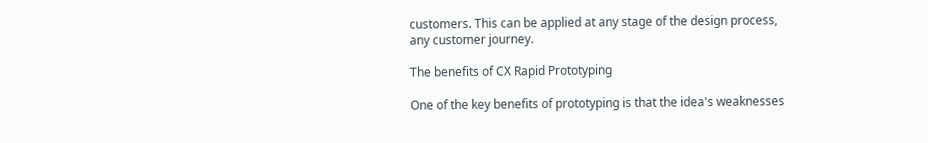customers. This can be applied at any stage of the design process, any customer journey.

The benefits of CX Rapid Prototyping

One of the key benefits of prototyping is that the idea's weaknesses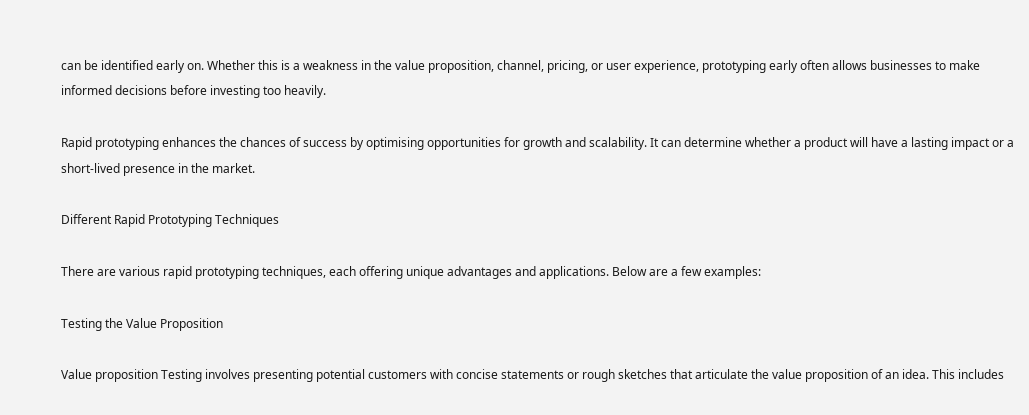can be identified early on. Whether this is a weakness in the value proposition, channel, pricing, or user experience, prototyping early often allows businesses to make informed decisions before investing too heavily.

Rapid prototyping enhances the chances of success by optimising opportunities for growth and scalability. It can determine whether a product will have a lasting impact or a short-lived presence in the market.

Different Rapid Prototyping Techniques

There are various rapid prototyping techniques, each offering unique advantages and applications. Below are a few examples:

Testing the Value Proposition

Value proposition Testing involves presenting potential customers with concise statements or rough sketches that articulate the value proposition of an idea. This includes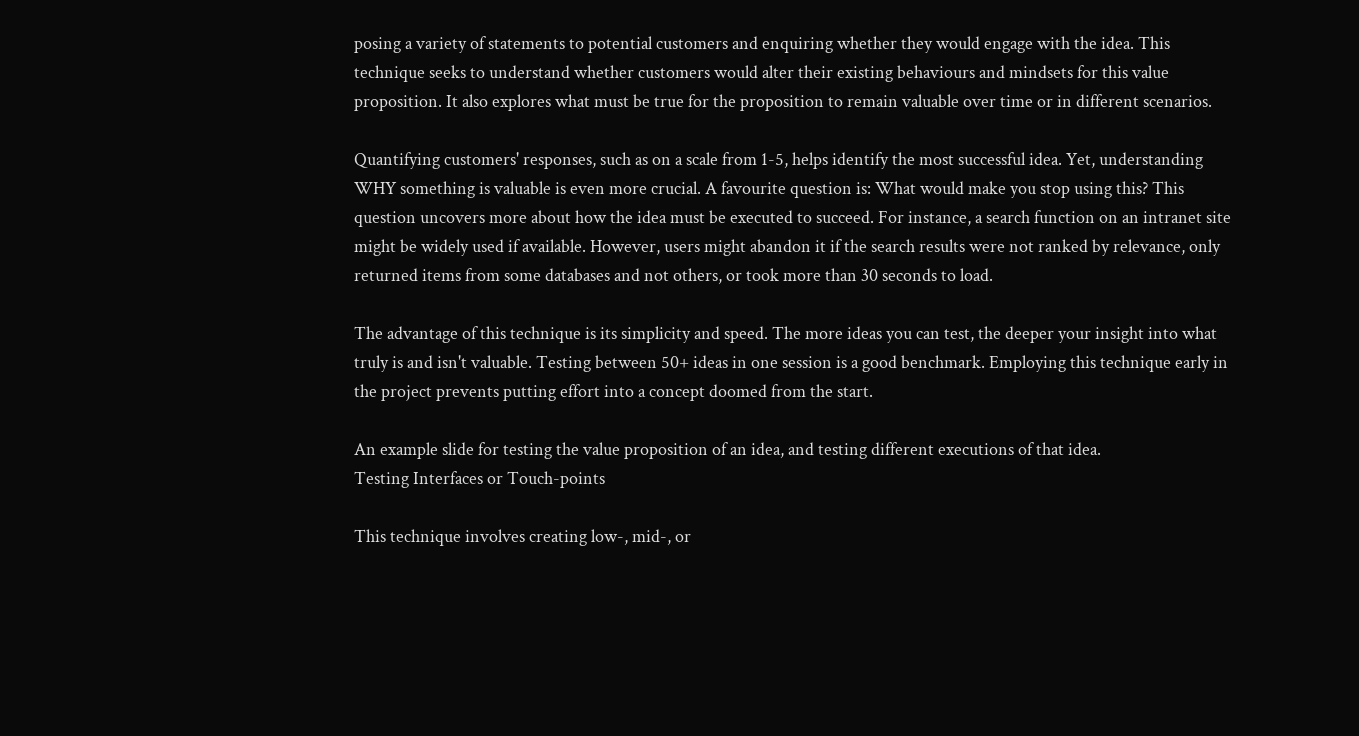posing a variety of statements to potential customers and enquiring whether they would engage with the idea. This technique seeks to understand whether customers would alter their existing behaviours and mindsets for this value proposition. It also explores what must be true for the proposition to remain valuable over time or in different scenarios.

Quantifying customers' responses, such as on a scale from 1-5, helps identify the most successful idea. Yet, understanding WHY something is valuable is even more crucial. A favourite question is: What would make you stop using this? This question uncovers more about how the idea must be executed to succeed. For instance, a search function on an intranet site might be widely used if available. However, users might abandon it if the search results were not ranked by relevance, only returned items from some databases and not others, or took more than 30 seconds to load.

The advantage of this technique is its simplicity and speed. The more ideas you can test, the deeper your insight into what truly is and isn't valuable. Testing between 50+ ideas in one session is a good benchmark. Employing this technique early in the project prevents putting effort into a concept doomed from the start.

An example slide for testing the value proposition of an idea, and testing different executions of that idea.
Testing Interfaces or Touch-points

This technique involves creating low-, mid-, or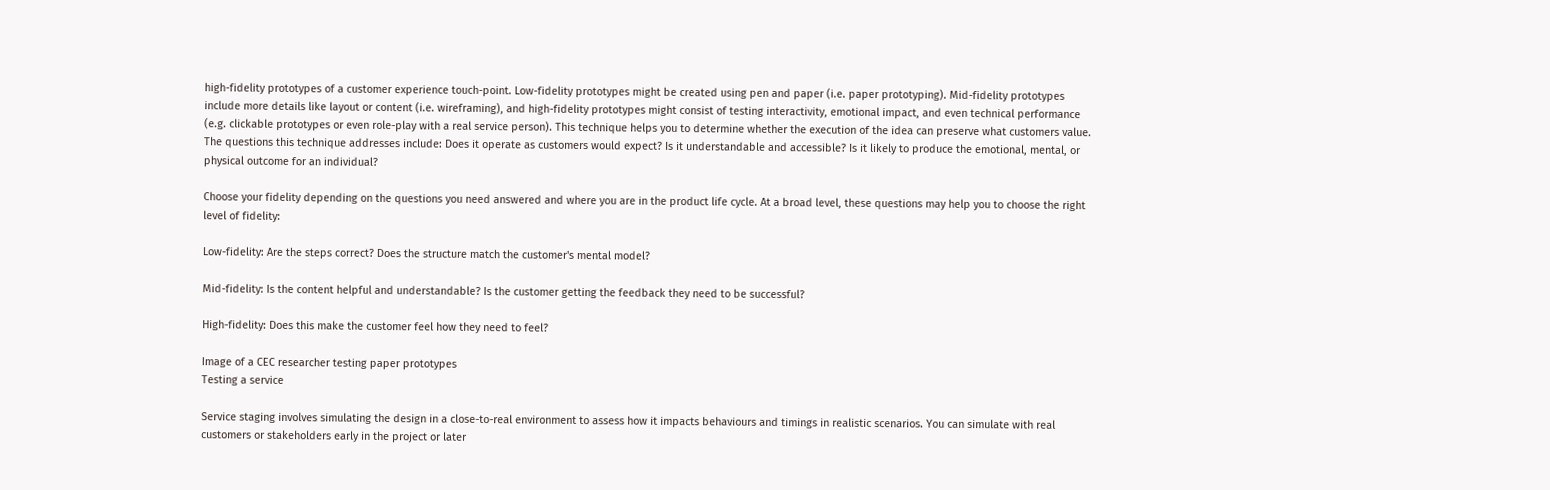high-fidelity prototypes of a customer experience touch-point. Low-fidelity prototypes might be created using pen and paper (i.e. paper prototyping). Mid-fidelity prototypes include more details like layout or content (i.e. wireframing), and high-fidelity prototypes might consist of testing interactivity, emotional impact, and even technical performance (e.g. clickable prototypes or even role-play with a real service person). This technique helps you to determine whether the execution of the idea can preserve what customers value. The questions this technique addresses include: Does it operate as customers would expect? Is it understandable and accessible? Is it likely to produce the emotional, mental, or physical outcome for an individual?

Choose your fidelity depending on the questions you need answered and where you are in the product life cycle. At a broad level, these questions may help you to choose the right level of fidelity:

Low-fidelity: Are the steps correct? Does the structure match the customer's mental model?

Mid-fidelity: Is the content helpful and understandable? Is the customer getting the feedback they need to be successful?

High-fidelity: Does this make the customer feel how they need to feel?

Image of a CEC researcher testing paper prototypes
Testing a service

Service staging involves simulating the design in a close-to-real environment to assess how it impacts behaviours and timings in realistic scenarios. You can simulate with real customers or stakeholders early in the project or later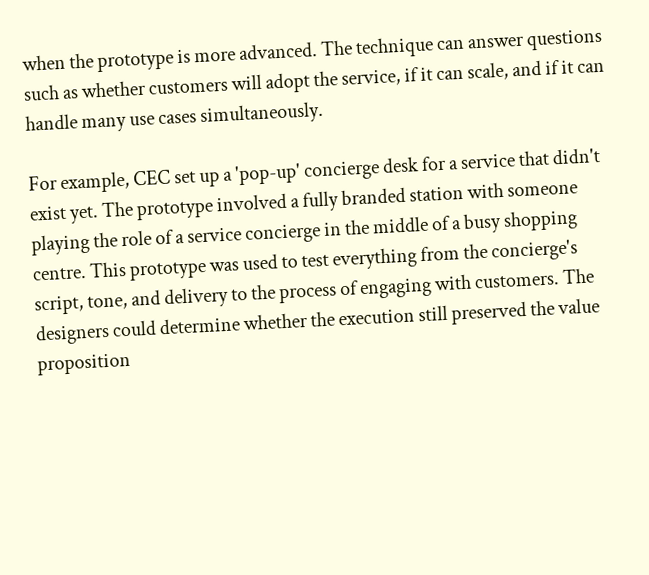when the prototype is more advanced. The technique can answer questions such as whether customers will adopt the service, if it can scale, and if it can handle many use cases simultaneously.

For example, CEC set up a 'pop-up' concierge desk for a service that didn't exist yet. The prototype involved a fully branded station with someone playing the role of a service concierge in the middle of a busy shopping centre. This prototype was used to test everything from the concierge's script, tone, and delivery to the process of engaging with customers. The designers could determine whether the execution still preserved the value proposition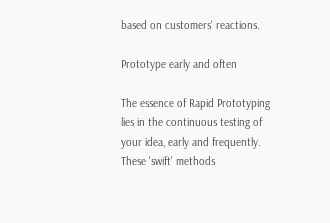based on customers' reactions.

Prototype early and often

The essence of Rapid Prototyping lies in the continuous testing of your idea, early and frequently. These 'swift' methods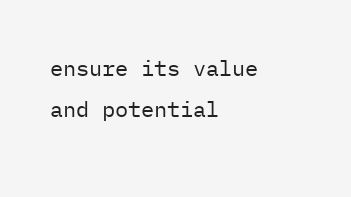ensure its value and potential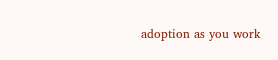adoption as you work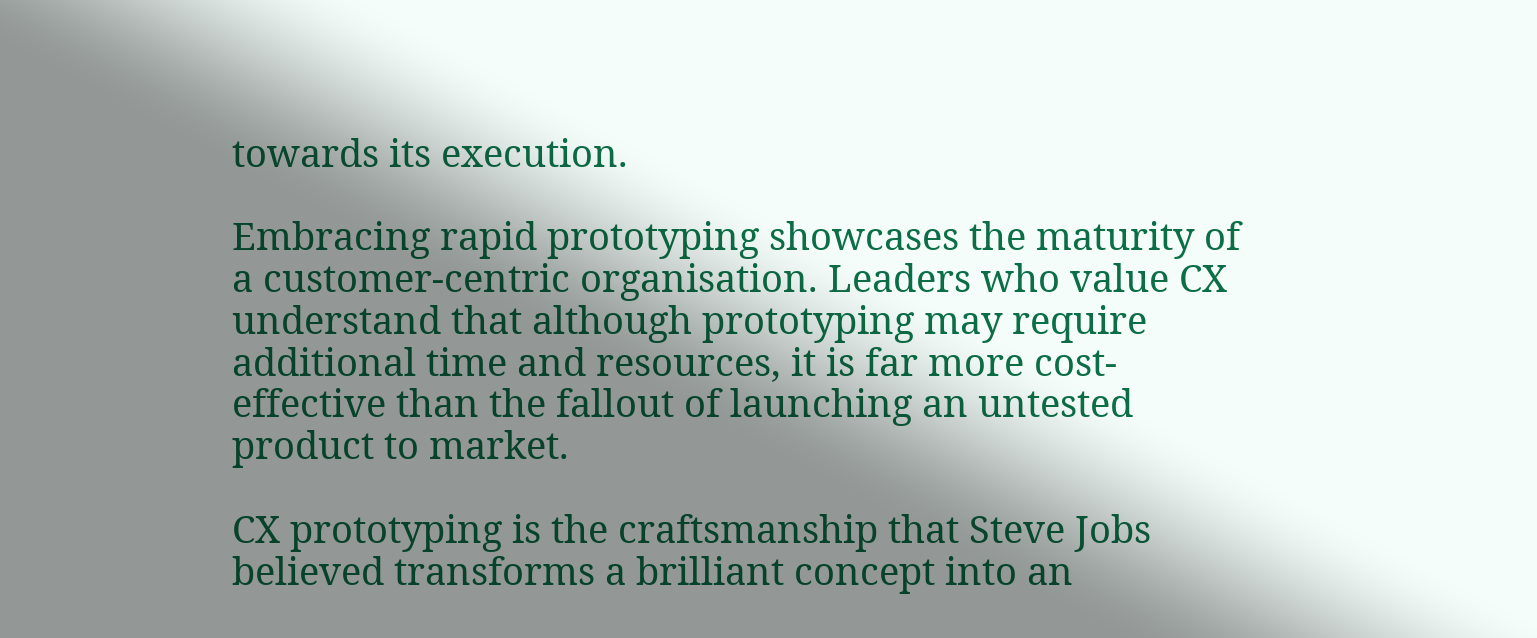towards its execution.

Embracing rapid prototyping showcases the maturity of a customer-centric organisation. Leaders who value CX understand that although prototyping may require additional time and resources, it is far more cost-effective than the fallout of launching an untested product to market.

CX prototyping is the craftsmanship that Steve Jobs believed transforms a brilliant concept into an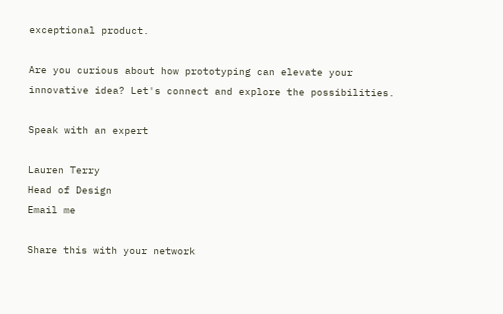exceptional product.

Are you curious about how prototyping can elevate your innovative idea? Let's connect and explore the possibilities.

Speak with an expert

Lauren Terry
Head of Design
Email me

Share this with your network